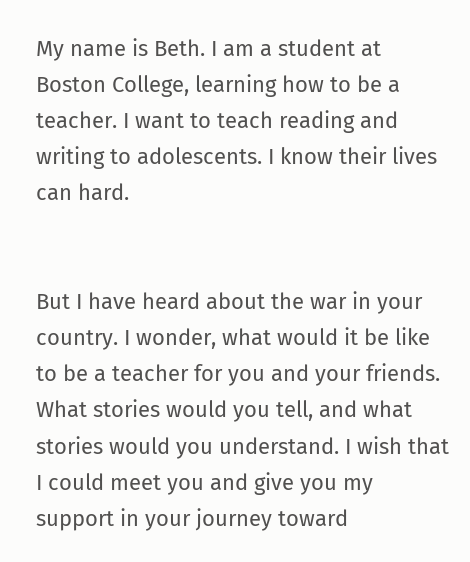My name is Beth. I am a student at Boston College, learning how to be a teacher. I want to teach reading and writing to adolescents. I know their lives can hard.


But I have heard about the war in your country. I wonder, what would it be like to be a teacher for you and your friends. What stories would you tell, and what stories would you understand. I wish that I could meet you and give you my support in your journey toward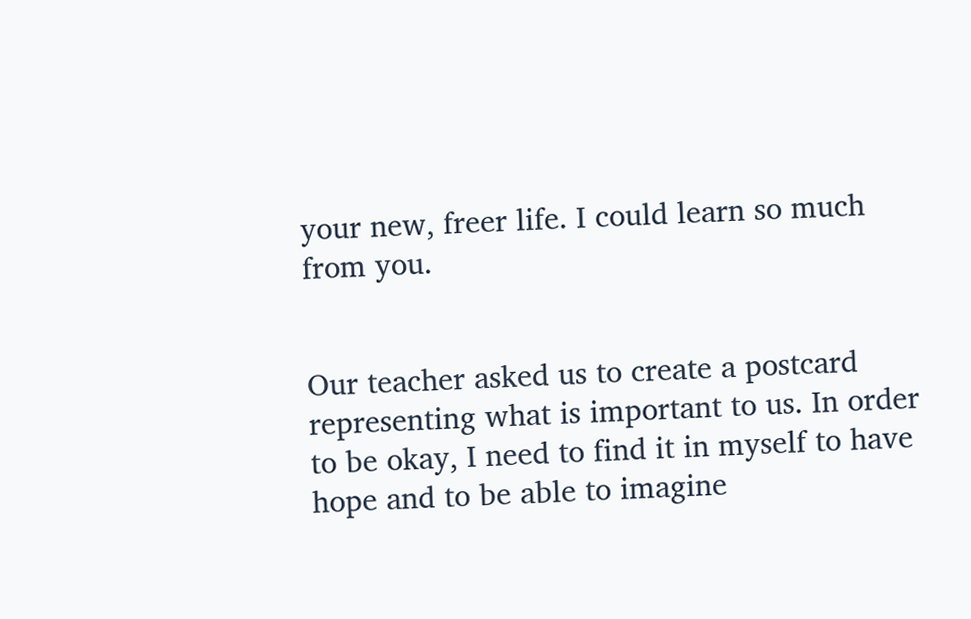your new, freer life. I could learn so much from you.


Our teacher asked us to create a postcard representing what is important to us. In order to be okay, I need to find it in myself to have hope and to be able to imagine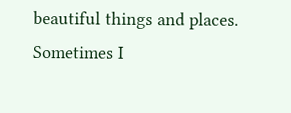beautiful things and places. Sometimes I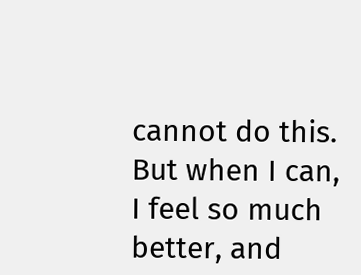cannot do this. But when I can, I feel so much better, and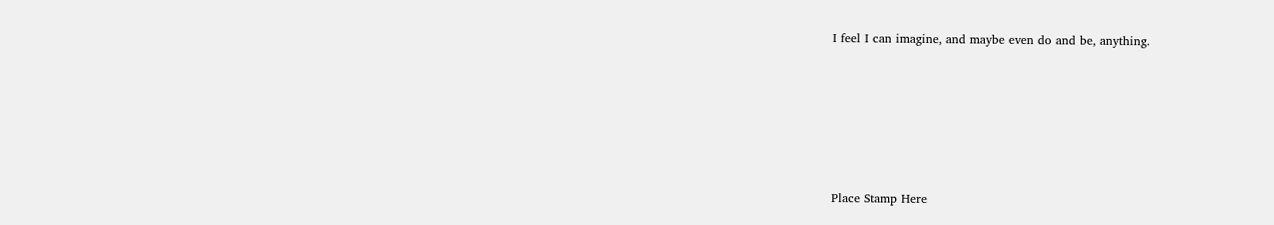I feel I can imagine, and maybe even do and be, anything.







Place Stamp Here